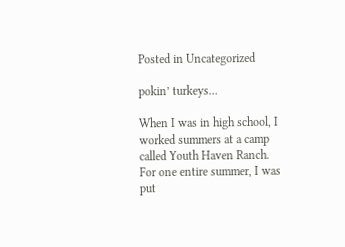Posted in Uncategorized

pokin’ turkeys…

When I was in high school, I worked summers at a camp called Youth Haven Ranch. For one entire summer, I was put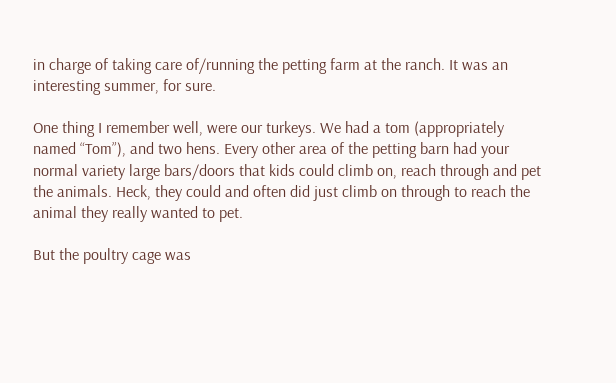in charge of taking care of/running the petting farm at the ranch. It was an interesting summer, for sure.

One thing I remember well, were our turkeys. We had a tom (appropriately named “Tom”), and two hens. Every other area of the petting barn had your normal variety large bars/doors that kids could climb on, reach through and pet the animals. Heck, they could and often did just climb on through to reach the animal they really wanted to pet.

But the poultry cage was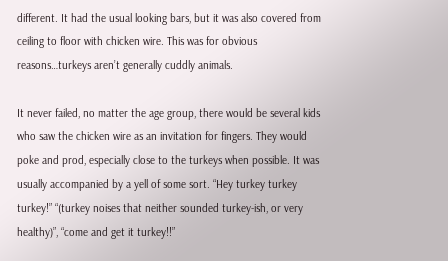different. It had the usual looking bars, but it was also covered from ceiling to floor with chicken wire. This was for obvious reasons…turkeys aren’t generally cuddly animals.

It never failed, no matter the age group, there would be several kids who saw the chicken wire as an invitation for fingers. They would poke and prod, especially close to the turkeys when possible. It was usually accompanied by a yell of some sort. “Hey turkey turkey turkey!” “(turkey noises that neither sounded turkey-ish, or very healthy)”, “come and get it turkey!!”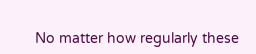No matter how regularly these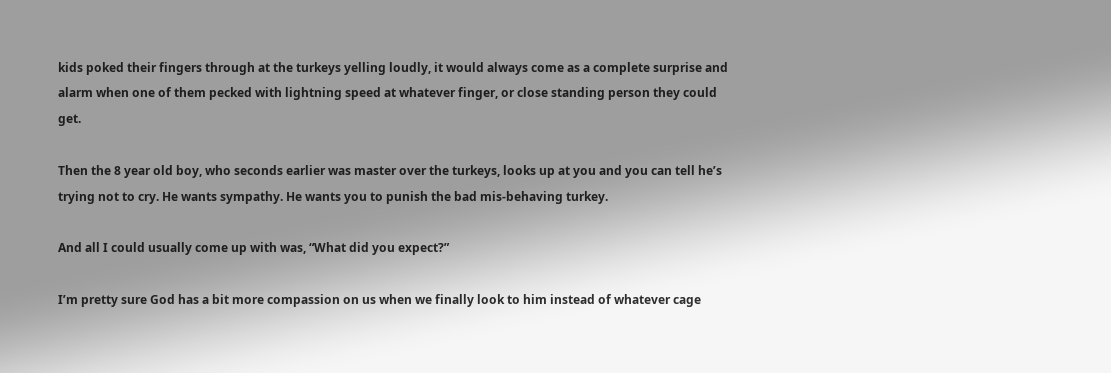kids poked their fingers through at the turkeys yelling loudly, it would always come as a complete surprise and alarm when one of them pecked with lightning speed at whatever finger, or close standing person they could get.

Then the 8 year old boy, who seconds earlier was master over the turkeys, looks up at you and you can tell he’s trying not to cry. He wants sympathy. He wants you to punish the bad mis-behaving turkey.

And all I could usually come up with was, “What did you expect?”

I’m pretty sure God has a bit more compassion on us when we finally look to him instead of whatever cage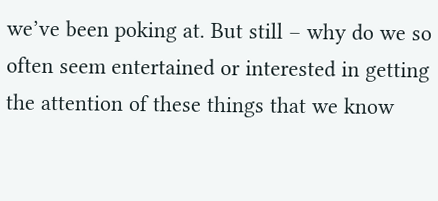we’ve been poking at. But still – why do we so often seem entertained or interested in getting the attention of these things that we know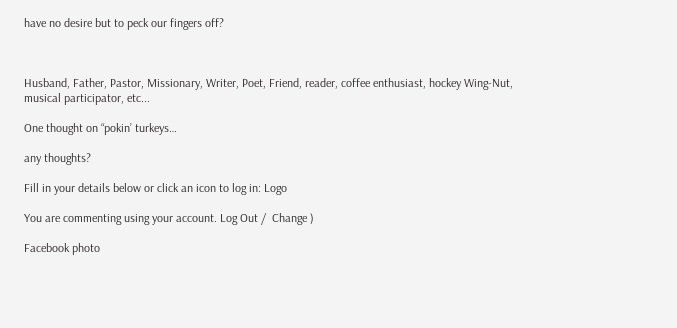have no desire but to peck our fingers off?



Husband, Father, Pastor, Missionary, Writer, Poet, Friend, reader, coffee enthusiast, hockey Wing-Nut, musical participator, etc...

One thought on “pokin’ turkeys…

any thoughts?

Fill in your details below or click an icon to log in: Logo

You are commenting using your account. Log Out /  Change )

Facebook photo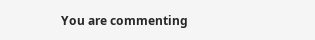You are commenting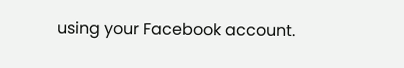using your Facebook account.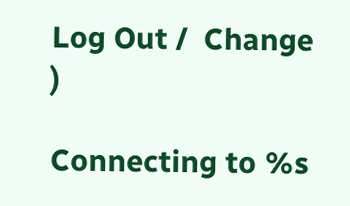Log Out /  Change )

Connecting to %s